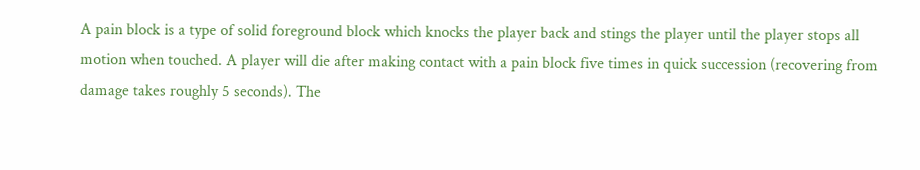A pain block is a type of solid foreground block which knocks the player back and stings the player until the player stops all motion when touched. A player will die after making contact with a pain block five times in quick succession (recovering from damage takes roughly 5 seconds). The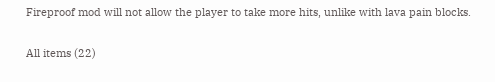Fireproof mod will not allow the player to take more hits, unlike with lava pain blocks.

All items (22)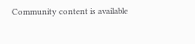Community content is available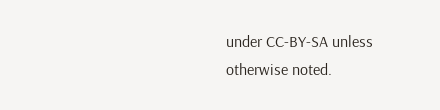under CC-BY-SA unless otherwise noted.